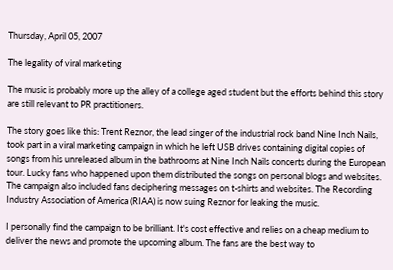Thursday, April 05, 2007

The legality of viral marketing

The music is probably more up the alley of a college aged student but the efforts behind this story are still relevant to PR practitioners.

The story goes like this: Trent Reznor, the lead singer of the industrial rock band Nine Inch Nails, took part in a viral marketing campaign in which he left USB drives containing digital copies of songs from his unreleased album in the bathrooms at Nine Inch Nails concerts during the European tour. Lucky fans who happened upon them distributed the songs on personal blogs and websites. The campaign also included fans deciphering messages on t-shirts and websites. The Recording Industry Association of America (RIAA) is now suing Reznor for leaking the music.

I personally find the campaign to be brilliant. It's cost effective and relies on a cheap medium to deliver the news and promote the upcoming album. The fans are the best way to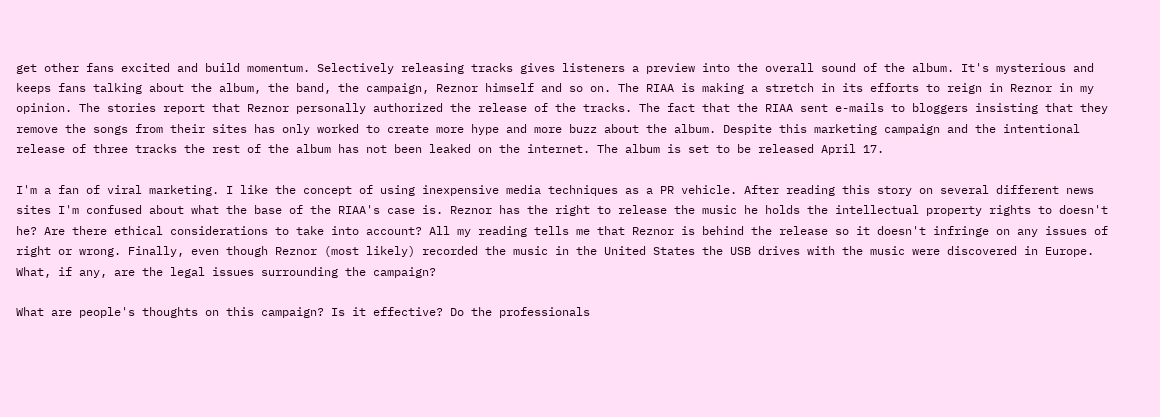get other fans excited and build momentum. Selectively releasing tracks gives listeners a preview into the overall sound of the album. It's mysterious and keeps fans talking about the album, the band, the campaign, Reznor himself and so on. The RIAA is making a stretch in its efforts to reign in Reznor in my opinion. The stories report that Reznor personally authorized the release of the tracks. The fact that the RIAA sent e-mails to bloggers insisting that they remove the songs from their sites has only worked to create more hype and more buzz about the album. Despite this marketing campaign and the intentional release of three tracks the rest of the album has not been leaked on the internet. The album is set to be released April 17.

I'm a fan of viral marketing. I like the concept of using inexpensive media techniques as a PR vehicle. After reading this story on several different news sites I'm confused about what the base of the RIAA's case is. Reznor has the right to release the music he holds the intellectual property rights to doesn't he? Are there ethical considerations to take into account? All my reading tells me that Reznor is behind the release so it doesn't infringe on any issues of right or wrong. Finally, even though Reznor (most likely) recorded the music in the United States the USB drives with the music were discovered in Europe. What, if any, are the legal issues surrounding the campaign?

What are people's thoughts on this campaign? Is it effective? Do the professionals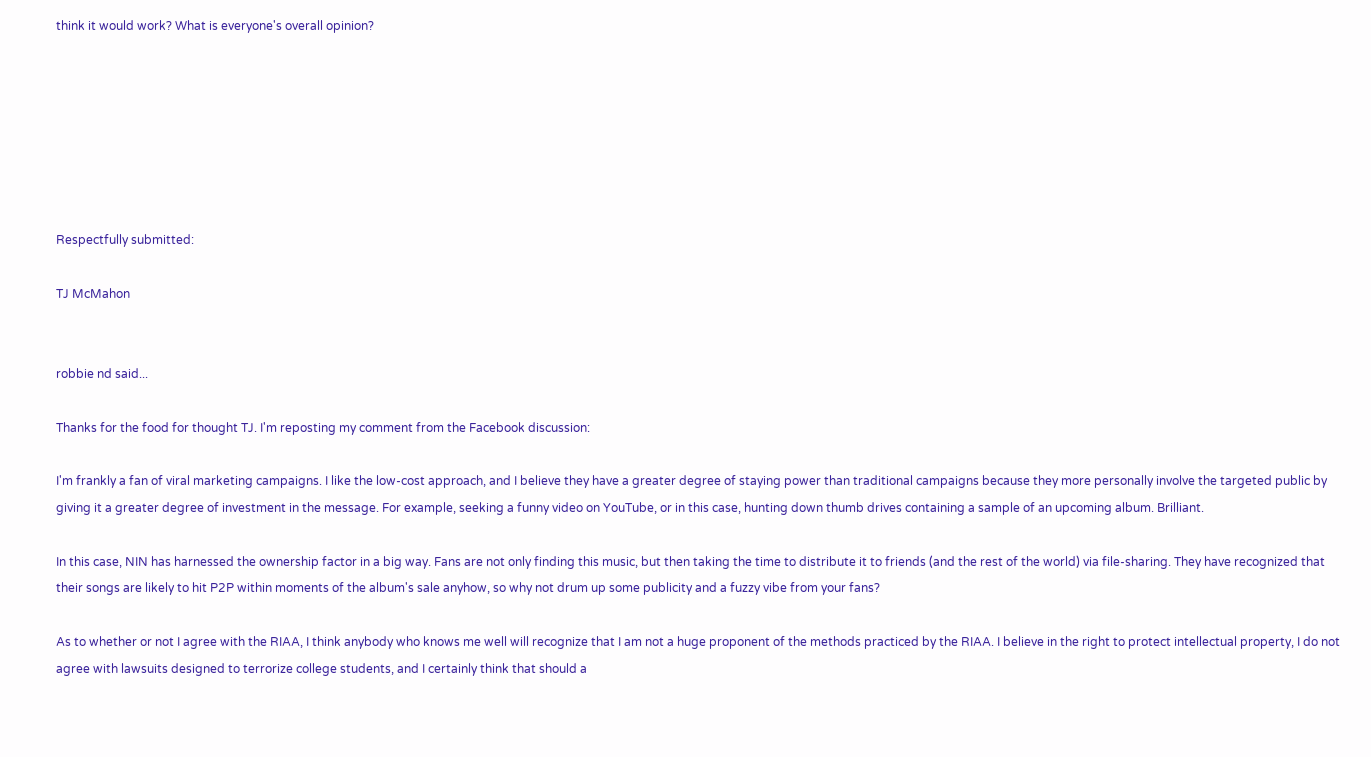think it would work? What is everyone's overall opinion?







Respectfully submitted:

TJ McMahon


robbie nd said...

Thanks for the food for thought TJ. I'm reposting my comment from the Facebook discussion:

I'm frankly a fan of viral marketing campaigns. I like the low-cost approach, and I believe they have a greater degree of staying power than traditional campaigns because they more personally involve the targeted public by giving it a greater degree of investment in the message. For example, seeking a funny video on YouTube, or in this case, hunting down thumb drives containing a sample of an upcoming album. Brilliant.

In this case, NIN has harnessed the ownership factor in a big way. Fans are not only finding this music, but then taking the time to distribute it to friends (and the rest of the world) via file-sharing. They have recognized that their songs are likely to hit P2P within moments of the album's sale anyhow, so why not drum up some publicity and a fuzzy vibe from your fans?

As to whether or not I agree with the RIAA, I think anybody who knows me well will recognize that I am not a huge proponent of the methods practiced by the RIAA. I believe in the right to protect intellectual property, I do not agree with lawsuits designed to terrorize college students, and I certainly think that should a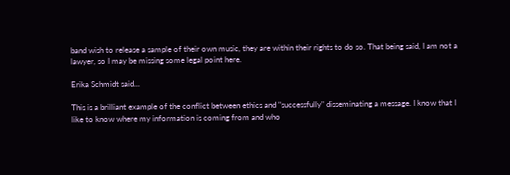band wish to release a sample of their own music, they are within their rights to do so. That being said, I am not a lawyer, so I may be missing some legal point here.

Erika Schmidt said...

This is a brilliant example of the conflict between ethics and "successfully" disseminating a message. I know that I like to know where my information is coming from and who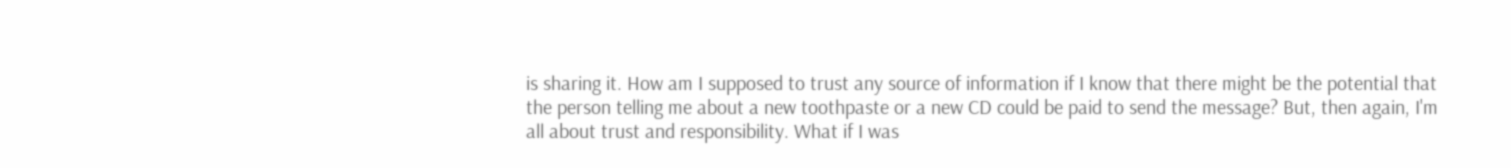is sharing it. How am I supposed to trust any source of information if I know that there might be the potential that the person telling me about a new toothpaste or a new CD could be paid to send the message? But, then again, I'm all about trust and responsibility. What if I was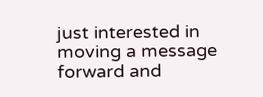just interested in moving a message forward and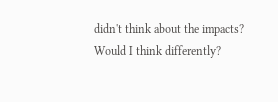didn't think about the impacts? Would I think differently?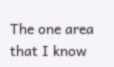The one area that I know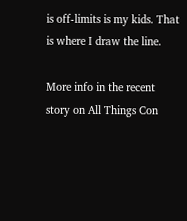is off-limits is my kids. That is where I draw the line.

More info in the recent story on All Things Con